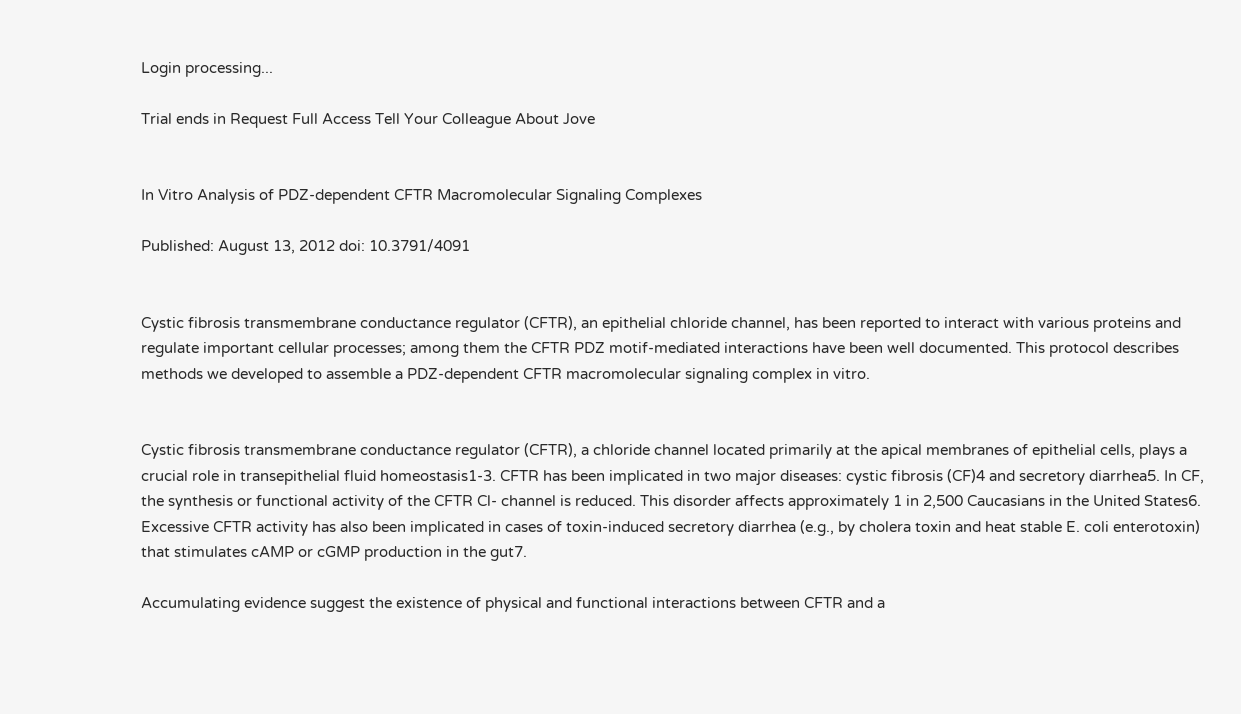Login processing...

Trial ends in Request Full Access Tell Your Colleague About Jove


In Vitro Analysis of PDZ-dependent CFTR Macromolecular Signaling Complexes

Published: August 13, 2012 doi: 10.3791/4091


Cystic fibrosis transmembrane conductance regulator (CFTR), an epithelial chloride channel, has been reported to interact with various proteins and regulate important cellular processes; among them the CFTR PDZ motif-mediated interactions have been well documented. This protocol describes methods we developed to assemble a PDZ-dependent CFTR macromolecular signaling complex in vitro.


Cystic fibrosis transmembrane conductance regulator (CFTR), a chloride channel located primarily at the apical membranes of epithelial cells, plays a crucial role in transepithelial fluid homeostasis1-3. CFTR has been implicated in two major diseases: cystic fibrosis (CF)4 and secretory diarrhea5. In CF, the synthesis or functional activity of the CFTR Cl- channel is reduced. This disorder affects approximately 1 in 2,500 Caucasians in the United States6. Excessive CFTR activity has also been implicated in cases of toxin-induced secretory diarrhea (e.g., by cholera toxin and heat stable E. coli enterotoxin) that stimulates cAMP or cGMP production in the gut7.

Accumulating evidence suggest the existence of physical and functional interactions between CFTR and a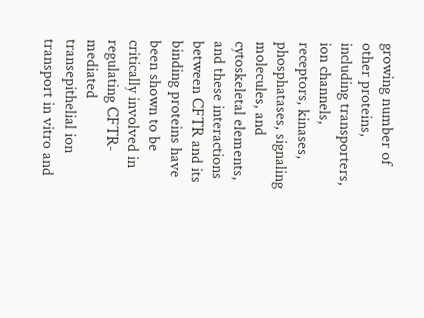growing number of other proteins, including transporters, ion channels, receptors, kinases, phosphatases, signaling molecules, and cytoskeletal elements, and these interactions between CFTR and its binding proteins have been shown to be critically involved in regulating CFTR-mediated transepithelial ion transport in vitro and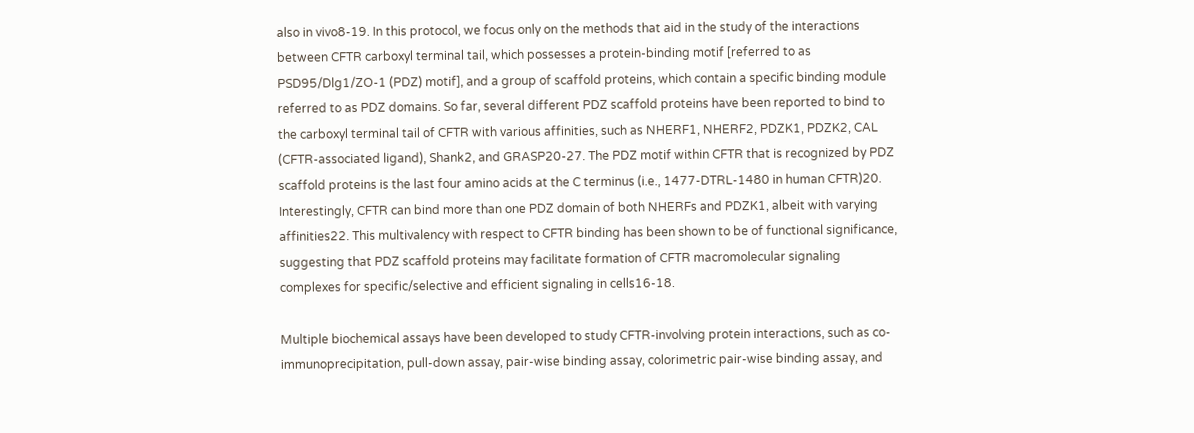also in vivo8-19. In this protocol, we focus only on the methods that aid in the study of the interactions between CFTR carboxyl terminal tail, which possesses a protein-binding motif [referred to as PSD95/Dlg1/ZO-1 (PDZ) motif], and a group of scaffold proteins, which contain a specific binding module referred to as PDZ domains. So far, several different PDZ scaffold proteins have been reported to bind to the carboxyl terminal tail of CFTR with various affinities, such as NHERF1, NHERF2, PDZK1, PDZK2, CAL (CFTR-associated ligand), Shank2, and GRASP20-27. The PDZ motif within CFTR that is recognized by PDZ scaffold proteins is the last four amino acids at the C terminus (i.e., 1477-DTRL-1480 in human CFTR)20. Interestingly, CFTR can bind more than one PDZ domain of both NHERFs and PDZK1, albeit with varying affinities22. This multivalency with respect to CFTR binding has been shown to be of functional significance, suggesting that PDZ scaffold proteins may facilitate formation of CFTR macromolecular signaling complexes for specific/selective and efficient signaling in cells16-18.

Multiple biochemical assays have been developed to study CFTR-involving protein interactions, such as co-immunoprecipitation, pull-down assay, pair-wise binding assay, colorimetric pair-wise binding assay, and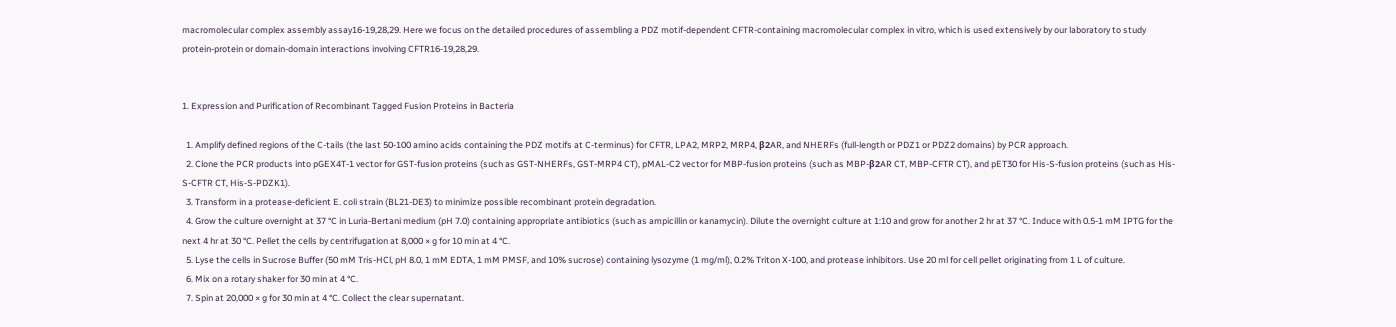macromolecular complex assembly assay16-19,28,29. Here we focus on the detailed procedures of assembling a PDZ motif-dependent CFTR-containing macromolecular complex in vitro, which is used extensively by our laboratory to study protein-protein or domain-domain interactions involving CFTR16-19,28,29.


1. Expression and Purification of Recombinant Tagged Fusion Proteins in Bacteria

  1. Amplify defined regions of the C-tails (the last 50-100 amino acids containing the PDZ motifs at C-terminus) for CFTR, LPA2, MRP2, MRP4, β2AR, and NHERFs (full-length or PDZ1 or PDZ2 domains) by PCR approach.
  2. Clone the PCR products into pGEX4T-1 vector for GST-fusion proteins (such as GST-NHERFs, GST-MRP4 CT), pMAL-C2 vector for MBP-fusion proteins (such as MBP-β2AR CT, MBP-CFTR CT), and pET30 for His-S-fusion proteins (such as His-S-CFTR CT, His-S-PDZK1).
  3. Transform in a protease-deficient E. coli strain (BL21-DE3) to minimize possible recombinant protein degradation.
  4. Grow the culture overnight at 37 °C in Luria-Bertani medium (pH 7.0) containing appropriate antibiotics (such as ampicillin or kanamycin). Dilute the overnight culture at 1:10 and grow for another 2 hr at 37 °C. Induce with 0.5-1 mM IPTG for the next 4 hr at 30 °C. Pellet the cells by centrifugation at 8,000 × g for 10 min at 4 °C.
  5. Lyse the cells in Sucrose Buffer (50 mM Tris-HCl, pH 8.0, 1 mM EDTA, 1 mM PMSF, and 10% sucrose) containing lysozyme (1 mg/ml), 0.2% Triton X-100, and protease inhibitors. Use 20 ml for cell pellet originating from 1 L of culture.
  6. Mix on a rotary shaker for 30 min at 4 °C.
  7. Spin at 20,000 × g for 30 min at 4 °C. Collect the clear supernatant.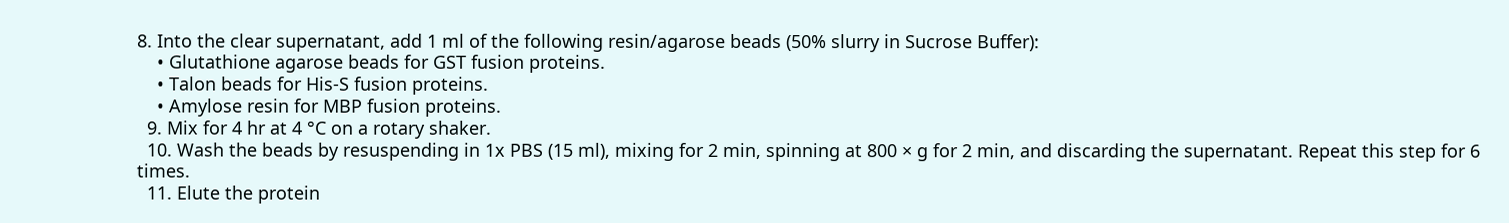8. Into the clear supernatant, add 1 ml of the following resin/agarose beads (50% slurry in Sucrose Buffer):
    • Glutathione agarose beads for GST fusion proteins.
    • Talon beads for His-S fusion proteins.
    • Amylose resin for MBP fusion proteins.
  9. Mix for 4 hr at 4 °C on a rotary shaker.
  10. Wash the beads by resuspending in 1x PBS (15 ml), mixing for 2 min, spinning at 800 × g for 2 min, and discarding the supernatant. Repeat this step for 6 times.
  11. Elute the protein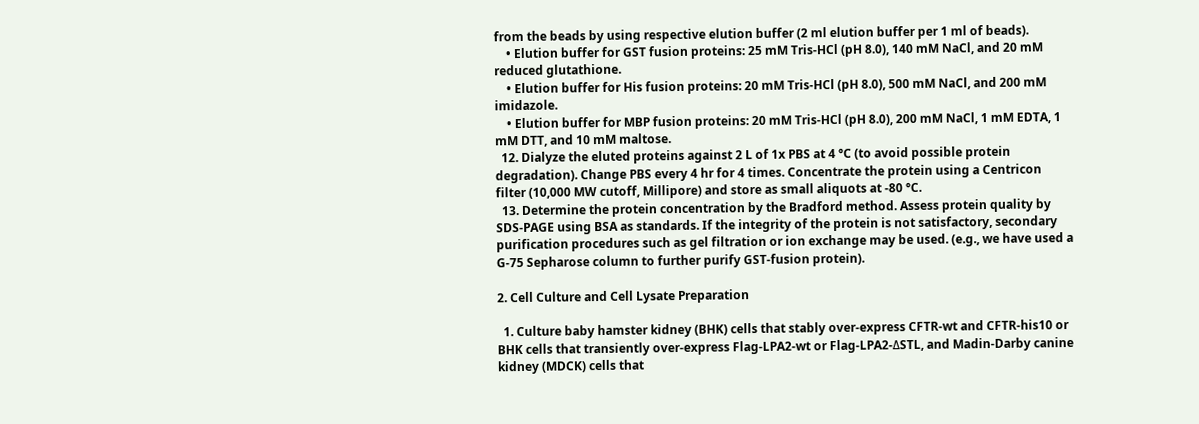from the beads by using respective elution buffer (2 ml elution buffer per 1 ml of beads).
    • Elution buffer for GST fusion proteins: 25 mM Tris-HCl (pH 8.0), 140 mM NaCl, and 20 mM reduced glutathione.
    • Elution buffer for His fusion proteins: 20 mM Tris-HCl (pH 8.0), 500 mM NaCl, and 200 mM imidazole.
    • Elution buffer for MBP fusion proteins: 20 mM Tris-HCl (pH 8.0), 200 mM NaCl, 1 mM EDTA, 1 mM DTT, and 10 mM maltose.
  12. Dialyze the eluted proteins against 2 L of 1x PBS at 4 °C (to avoid possible protein degradation). Change PBS every 4 hr for 4 times. Concentrate the protein using a Centricon filter (10,000 MW cutoff, Millipore) and store as small aliquots at -80 °C.
  13. Determine the protein concentration by the Bradford method. Assess protein quality by SDS-PAGE using BSA as standards. If the integrity of the protein is not satisfactory, secondary purification procedures such as gel filtration or ion exchange may be used. (e.g., we have used a G-75 Sepharose column to further purify GST-fusion protein).

2. Cell Culture and Cell Lysate Preparation

  1. Culture baby hamster kidney (BHK) cells that stably over-express CFTR-wt and CFTR-his10 or BHK cells that transiently over-express Flag-LPA2-wt or Flag-LPA2-ΔSTL, and Madin-Darby canine kidney (MDCK) cells that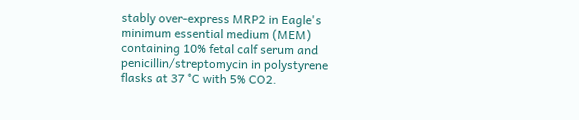stably over-express MRP2 in Eagle's minimum essential medium (MEM) containing 10% fetal calf serum and penicillin/streptomycin in polystyrene flasks at 37 °C with 5% CO2.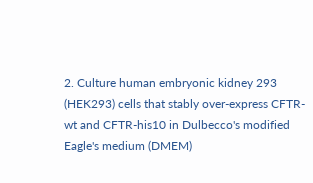2. Culture human embryonic kidney 293 (HEK293) cells that stably over-express CFTR-wt and CFTR-his10 in Dulbecco's modified Eagle's medium (DMEM)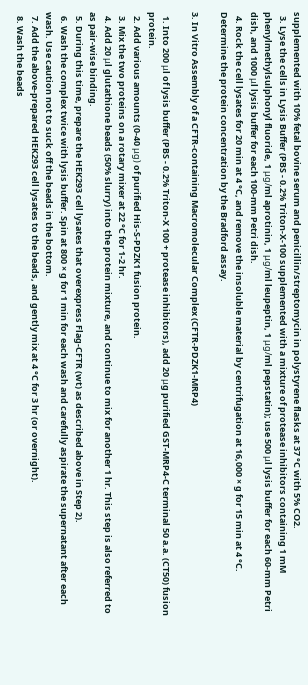supplemented with 10% fetal bovine serum and penicillin/streptomycin in polystyrene flasks at 37 °C with 5% CO2.
  3. Lyse the cells in Lysis Buffer (PBS - 0.2% Triton-X-100 supplemented with a mixture of protease inhibitors containing 1 mM phenylmethylsulphonyl fluoride, 1 μg/ml aprotinin, 1 μg/ml leupeptin, 1 μg/ml pepstatin); use 500 μl lysis buffer for each 60-mm Petri dish, and 1000 μl lysis buffer for each 100-mm Petri dish.
  4. Rock the cell lysates for 20 min at 4 °C, and remove the insoluble material by centrifugation at 16,000 × g for 15 min at 4 °C. Determine the protein concentration by the Bradford assay.

3. In Vitro Assembly of a CFTR-containing Macromolecular Complex (CFTR-PDZK1-MRP4)

  1. Into 200 μl of lysis buffer (PBS - 0.2% Triton-X 100 + protease inhibitors), add 20 μg purified GST-MRP4-C terminal 50 a.a. (CT50) fusion protein.
  2. Add various amounts (0-40 μg) of purified His-S-PDZK1 fusion protein.
  3. Mix the two proteins on a rotary mixer at 22 °C for 1-2 hr.
  4. Add 20 μl glutathione beads (50% slurry) into the protein mixture, and continue to mix for another 1 hr. This step is also referred to as pair-wise binding.
  5. During this time, prepare the HEK293 cell lysates that overexpress Flag-CFTR (wt) as described above in Step 2).
  6. Wash the complex twice with lysis buffer. Spin at 800 × g for 1 min for each wash and carefully aspirate the supernatant after each wash. Use caution not to suck off the beads in the bottom.
  7. Add the above-prepared HEK293 cell lysates to the beads, and gently mix at 4 °C for 3 hr (or overnight).
  8. Wash the beads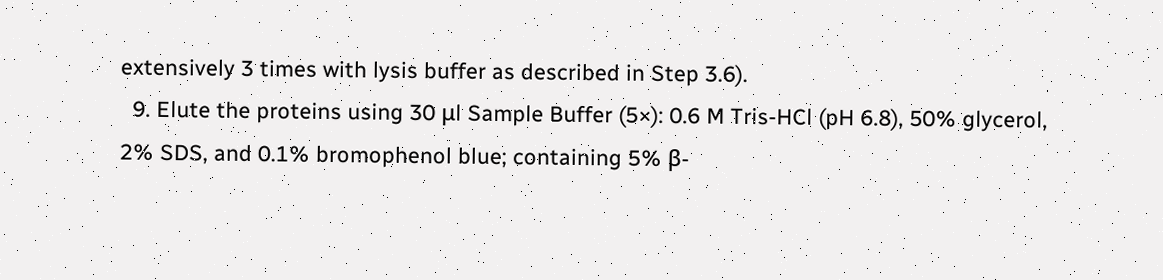extensively 3 times with lysis buffer as described in Step 3.6).
  9. Elute the proteins using 30 μl Sample Buffer (5×): 0.6 M Tris-HCl (pH 6.8), 50% glycerol, 2% SDS, and 0.1% bromophenol blue; containing 5% β-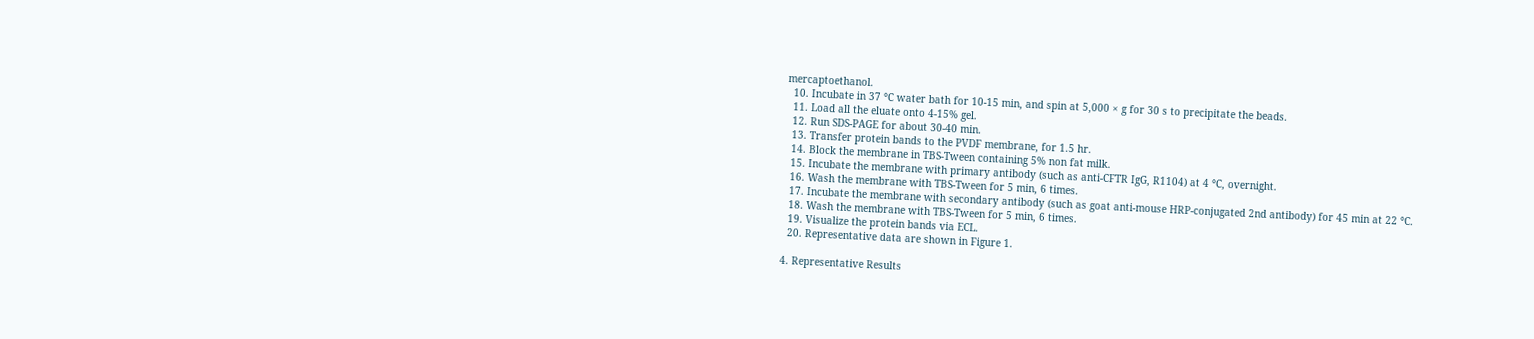mercaptoethanol.
  10. Incubate in 37 °C water bath for 10-15 min, and spin at 5,000 × g for 30 s to precipitate the beads.
  11. Load all the eluate onto 4-15% gel.
  12. Run SDS-PAGE for about 30-40 min.
  13. Transfer protein bands to the PVDF membrane, for 1.5 hr.
  14. Block the membrane in TBS-Tween containing 5% non fat milk.
  15. Incubate the membrane with primary antibody (such as anti-CFTR IgG, R1104) at 4 °C, overnight.
  16. Wash the membrane with TBS-Tween for 5 min, 6 times.
  17. Incubate the membrane with secondary antibody (such as goat anti-mouse HRP-conjugated 2nd antibody) for 45 min at 22 °C.
  18. Wash the membrane with TBS-Tween for 5 min, 6 times.
  19. Visualize the protein bands via ECL.
  20. Representative data are shown in Figure 1.

4. Representative Results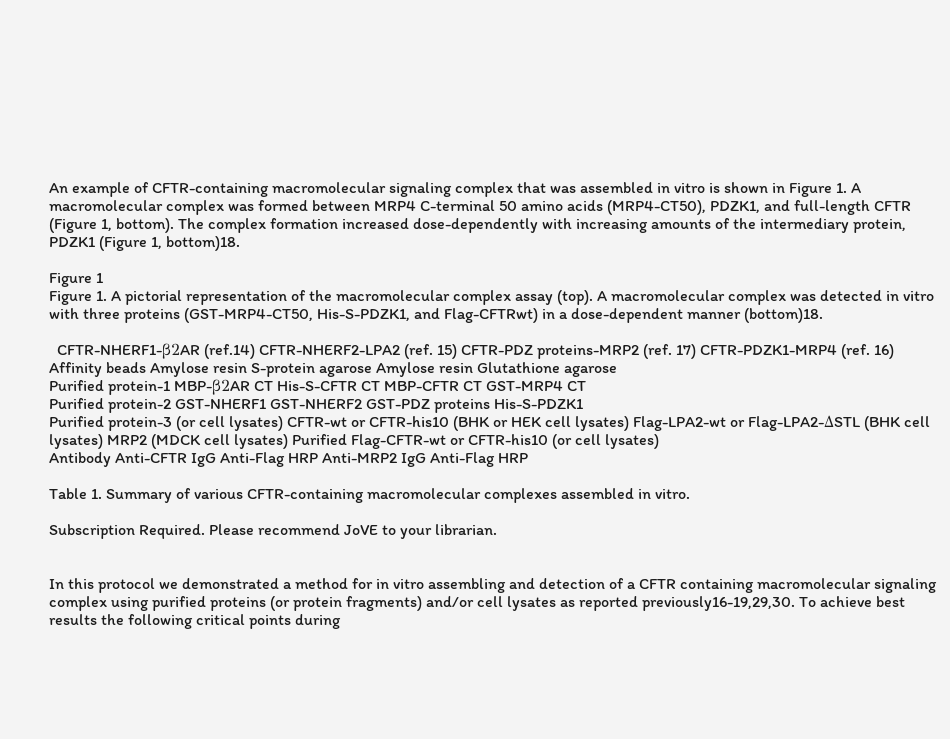An example of CFTR-containing macromolecular signaling complex that was assembled in vitro is shown in Figure 1. A macromolecular complex was formed between MRP4 C-terminal 50 amino acids (MRP4-CT50), PDZK1, and full-length CFTR (Figure 1, bottom). The complex formation increased dose-dependently with increasing amounts of the intermediary protein, PDZK1 (Figure 1, bottom)18.

Figure 1
Figure 1. A pictorial representation of the macromolecular complex assay (top). A macromolecular complex was detected in vitro with three proteins (GST-MRP4-CT50, His-S-PDZK1, and Flag-CFTRwt) in a dose-dependent manner (bottom)18.

  CFTR-NHERF1-β2AR (ref.14) CFTR-NHERF2-LPA2 (ref. 15) CFTR-PDZ proteins-MRP2 (ref. 17) CFTR-PDZK1-MRP4 (ref. 16)
Affinity beads Amylose resin S-protein agarose Amylose resin Glutathione agarose
Purified protein-1 MBP-β2AR CT His-S-CFTR CT MBP-CFTR CT GST-MRP4 CT
Purified protein-2 GST-NHERF1 GST-NHERF2 GST-PDZ proteins His-S-PDZK1
Purified protein-3 (or cell lysates) CFTR-wt or CFTR-his10 (BHK or HEK cell lysates) Flag-LPA2-wt or Flag-LPA2-ΔSTL (BHK cell lysates) MRP2 (MDCK cell lysates) Purified Flag-CFTR-wt or CFTR-his10 (or cell lysates)
Antibody Anti-CFTR IgG Anti-Flag HRP Anti-MRP2 IgG Anti-Flag HRP

Table 1. Summary of various CFTR-containing macromolecular complexes assembled in vitro.

Subscription Required. Please recommend JoVE to your librarian.


In this protocol we demonstrated a method for in vitro assembling and detection of a CFTR containing macromolecular signaling complex using purified proteins (or protein fragments) and/or cell lysates as reported previously16-19,29,30. To achieve best results the following critical points during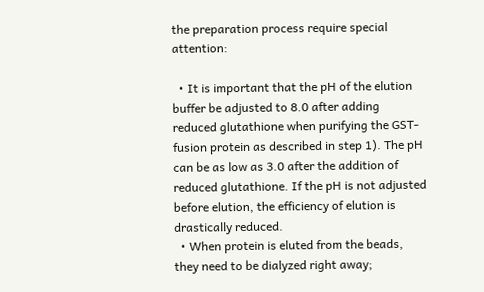the preparation process require special attention:

  • It is important that the pH of the elution buffer be adjusted to 8.0 after adding reduced glutathione when purifying the GST-fusion protein as described in step 1). The pH can be as low as 3.0 after the addition of reduced glutathione. If the pH is not adjusted before elution, the efficiency of elution is drastically reduced.
  • When protein is eluted from the beads, they need to be dialyzed right away;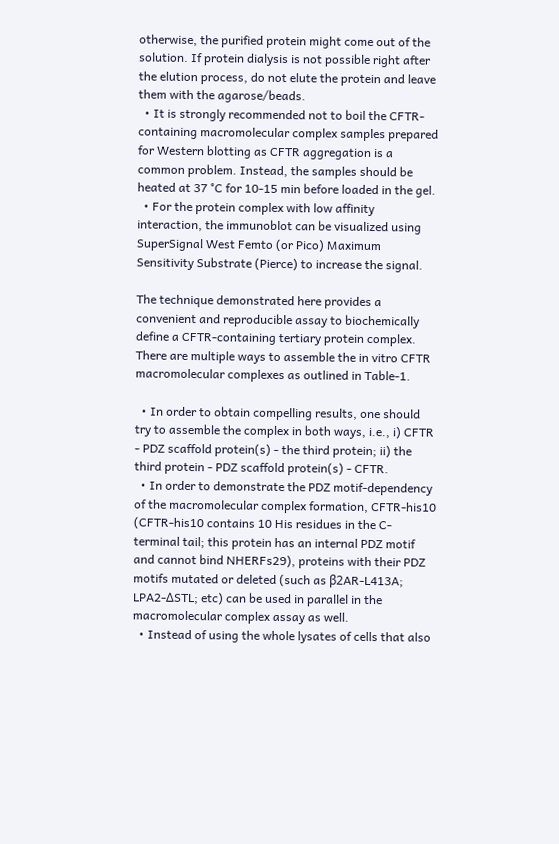otherwise, the purified protein might come out of the solution. If protein dialysis is not possible right after the elution process, do not elute the protein and leave them with the agarose/beads.
  • It is strongly recommended not to boil the CFTR-containing macromolecular complex samples prepared for Western blotting as CFTR aggregation is a common problem. Instead, the samples should be heated at 37 °C for 10-15 min before loaded in the gel.
  • For the protein complex with low affinity interaction, the immunoblot can be visualized using SuperSignal West Femto (or Pico) Maximum Sensitivity Substrate (Pierce) to increase the signal.

The technique demonstrated here provides a convenient and reproducible assay to biochemically define a CFTR-containing tertiary protein complex. There are multiple ways to assemble the in vitro CFTR macromolecular complexes as outlined in Table-1.

  • In order to obtain compelling results, one should try to assemble the complex in both ways, i.e., i) CFTR - PDZ scaffold protein(s) - the third protein; ii) the third protein - PDZ scaffold protein(s) - CFTR.
  • In order to demonstrate the PDZ motif-dependency of the macromolecular complex formation, CFTR-his10 (CFTR-his10 contains 10 His residues in the C-terminal tail; this protein has an internal PDZ motif and cannot bind NHERFs29), proteins with their PDZ motifs mutated or deleted (such as β2AR-L413A; LPA2-ΔSTL; etc) can be used in parallel in the macromolecular complex assay as well.
  • Instead of using the whole lysates of cells that also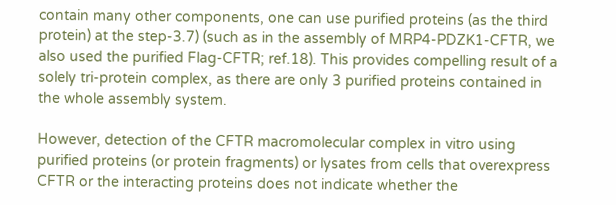contain many other components, one can use purified proteins (as the third protein) at the step-3.7) (such as in the assembly of MRP4-PDZK1-CFTR, we also used the purified Flag-CFTR; ref.18). This provides compelling result of a solely tri-protein complex, as there are only 3 purified proteins contained in the whole assembly system.

However, detection of the CFTR macromolecular complex in vitro using purified proteins (or protein fragments) or lysates from cells that overexpress CFTR or the interacting proteins does not indicate whether the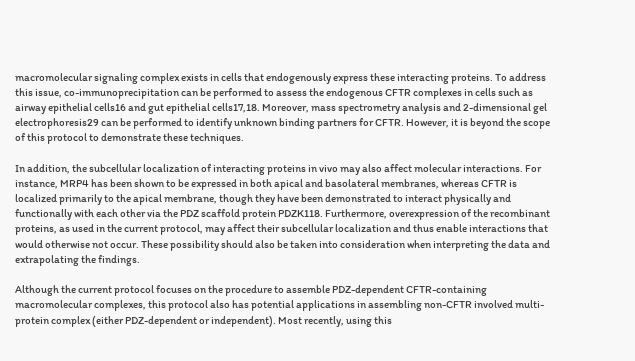macromolecular signaling complex exists in cells that endogenously express these interacting proteins. To address this issue, co-immunoprecipitation can be performed to assess the endogenous CFTR complexes in cells such as airway epithelial cells16 and gut epithelial cells17,18. Moreover, mass spectrometry analysis and 2-dimensional gel electrophoresis29 can be performed to identify unknown binding partners for CFTR. However, it is beyond the scope of this protocol to demonstrate these techniques.

In addition, the subcellular localization of interacting proteins in vivo may also affect molecular interactions. For instance, MRP4 has been shown to be expressed in both apical and basolateral membranes, whereas CFTR is localized primarily to the apical membrane, though they have been demonstrated to interact physically and functionally with each other via the PDZ scaffold protein PDZK118. Furthermore, overexpression of the recombinant proteins, as used in the current protocol, may affect their subcellular localization and thus enable interactions that would otherwise not occur. These possibility should also be taken into consideration when interpreting the data and extrapolating the findings.

Although the current protocol focuses on the procedure to assemble PDZ-dependent CFTR-containing macromolecular complexes, this protocol also has potential applications in assembling non-CFTR involved multi-protein complex (either PDZ-dependent or independent). Most recently, using this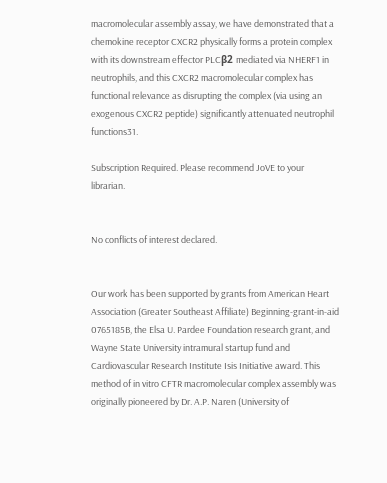macromolecular assembly assay, we have demonstrated that a chemokine receptor CXCR2 physically forms a protein complex with its downstream effector PLCβ2 mediated via NHERF1 in neutrophils, and this CXCR2 macromolecular complex has functional relevance as disrupting the complex (via using an exogenous CXCR2 peptide) significantly attenuated neutrophil functions31.

Subscription Required. Please recommend JoVE to your librarian.


No conflicts of interest declared.


Our work has been supported by grants from American Heart Association (Greater Southeast Affiliate) Beginning-grant-in-aid 0765185B, the Elsa U. Pardee Foundation research grant, and Wayne State University intramural startup fund and Cardiovascular Research Institute Isis Initiative award. This method of in vitro CFTR macromolecular complex assembly was originally pioneered by Dr. A.P. Naren (University of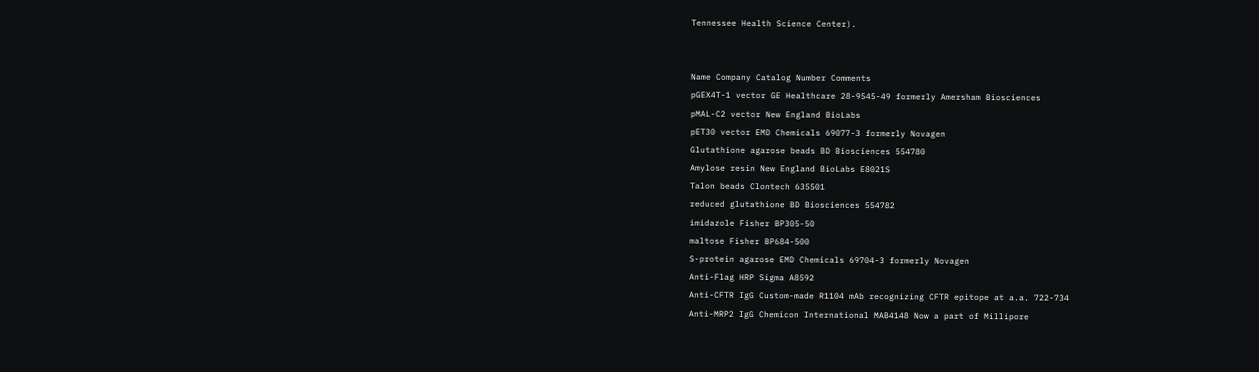Tennessee Health Science Center).


Name Company Catalog Number Comments
pGEX4T-1 vector GE Healthcare 28-9545-49 formerly Amersham Biosciences
pMAL-C2 vector New England BioLabs
pET30 vector EMD Chemicals 69077-3 formerly Novagen
Glutathione agarose beads BD Biosciences 554780
Amylose resin New England BioLabs E8021S
Talon beads Clontech 635501
reduced glutathione BD Biosciences 554782
imidazole Fisher BP305-50
maltose Fisher BP684-500
S-protein agarose EMD Chemicals 69704-3 formerly Novagen
Anti-Flag HRP Sigma A8592
Anti-CFTR IgG Custom-made R1104 mAb recognizing CFTR epitope at a.a. 722-734
Anti-MRP2 IgG Chemicon International MAB4148 Now a part of Millipore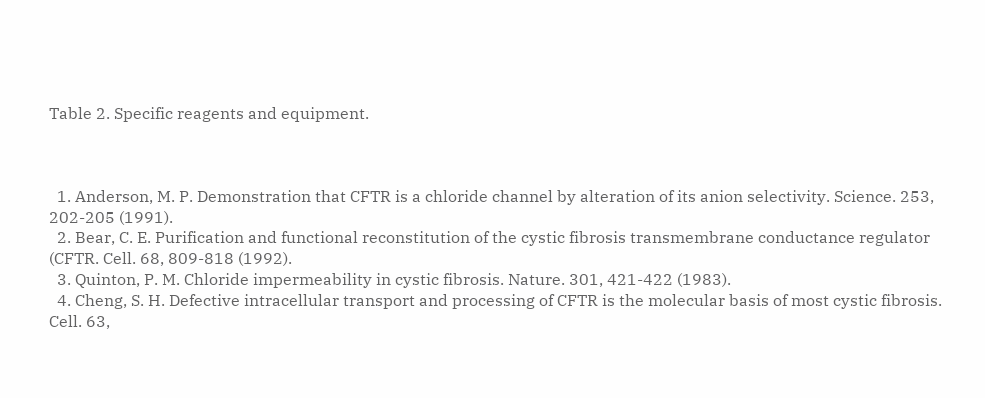Table 2. Specific reagents and equipment.



  1. Anderson, M. P. Demonstration that CFTR is a chloride channel by alteration of its anion selectivity. Science. 253, 202-205 (1991).
  2. Bear, C. E. Purification and functional reconstitution of the cystic fibrosis transmembrane conductance regulator (CFTR. Cell. 68, 809-818 (1992).
  3. Quinton, P. M. Chloride impermeability in cystic fibrosis. Nature. 301, 421-422 (1983).
  4. Cheng, S. H. Defective intracellular transport and processing of CFTR is the molecular basis of most cystic fibrosis. Cell. 63,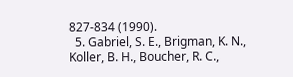827-834 (1990).
  5. Gabriel, S. E., Brigman, K. N., Koller, B. H., Boucher, R. C.,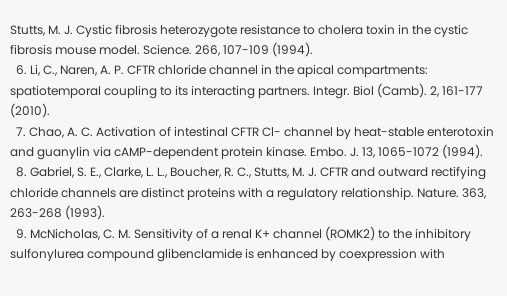Stutts, M. J. Cystic fibrosis heterozygote resistance to cholera toxin in the cystic fibrosis mouse model. Science. 266, 107-109 (1994).
  6. Li, C., Naren, A. P. CFTR chloride channel in the apical compartments: spatiotemporal coupling to its interacting partners. Integr. Biol (Camb). 2, 161-177 (2010).
  7. Chao, A. C. Activation of intestinal CFTR Cl- channel by heat-stable enterotoxin and guanylin via cAMP-dependent protein kinase. Embo. J. 13, 1065-1072 (1994).
  8. Gabriel, S. E., Clarke, L. L., Boucher, R. C., Stutts, M. J. CFTR and outward rectifying chloride channels are distinct proteins with a regulatory relationship. Nature. 363, 263-268 (1993).
  9. McNicholas, C. M. Sensitivity of a renal K+ channel (ROMK2) to the inhibitory sulfonylurea compound glibenclamide is enhanced by coexpression with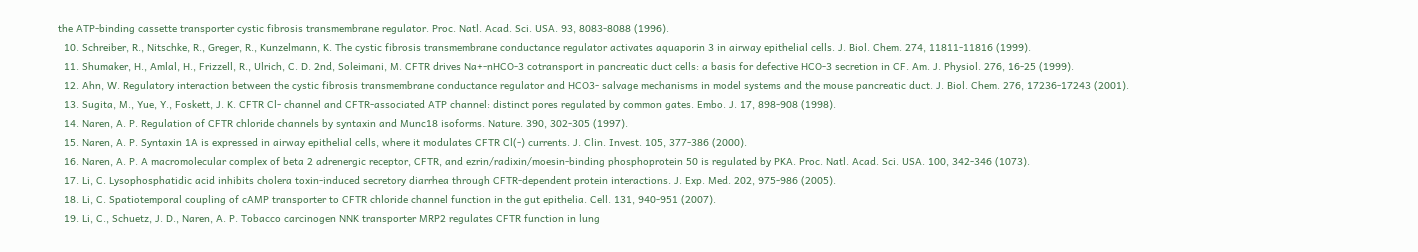the ATP-binding cassette transporter cystic fibrosis transmembrane regulator. Proc. Natl. Acad. Sci. USA. 93, 8083-8088 (1996).
  10. Schreiber, R., Nitschke, R., Greger, R., Kunzelmann, K. The cystic fibrosis transmembrane conductance regulator activates aquaporin 3 in airway epithelial cells. J. Biol. Chem. 274, 11811-11816 (1999).
  11. Shumaker, H., Amlal, H., Frizzell, R., Ulrich, C. D. 2nd, Soleimani, M. CFTR drives Na+-nHCO-3 cotransport in pancreatic duct cells: a basis for defective HCO-3 secretion in CF. Am. J. Physiol. 276, 16-25 (1999).
  12. Ahn, W. Regulatory interaction between the cystic fibrosis transmembrane conductance regulator and HCO3- salvage mechanisms in model systems and the mouse pancreatic duct. J. Biol. Chem. 276, 17236-17243 (2001).
  13. Sugita, M., Yue, Y., Foskett, J. K. CFTR Cl- channel and CFTR-associated ATP channel: distinct pores regulated by common gates. Embo. J. 17, 898-908 (1998).
  14. Naren, A. P. Regulation of CFTR chloride channels by syntaxin and Munc18 isoforms. Nature. 390, 302-305 (1997).
  15. Naren, A. P. Syntaxin 1A is expressed in airway epithelial cells, where it modulates CFTR Cl(-) currents. J. Clin. Invest. 105, 377-386 (2000).
  16. Naren, A. P. A macromolecular complex of beta 2 adrenergic receptor, CFTR, and ezrin/radixin/moesin-binding phosphoprotein 50 is regulated by PKA. Proc. Natl. Acad. Sci. USA. 100, 342-346 (1073).
  17. Li, C. Lysophosphatidic acid inhibits cholera toxin-induced secretory diarrhea through CFTR-dependent protein interactions. J. Exp. Med. 202, 975-986 (2005).
  18. Li, C. Spatiotemporal coupling of cAMP transporter to CFTR chloride channel function in the gut epithelia. Cell. 131, 940-951 (2007).
  19. Li, C., Schuetz, J. D., Naren, A. P. Tobacco carcinogen NNK transporter MRP2 regulates CFTR function in lung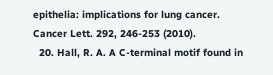epithelia: implications for lung cancer. Cancer Lett. 292, 246-253 (2010).
  20. Hall, R. A. A C-terminal motif found in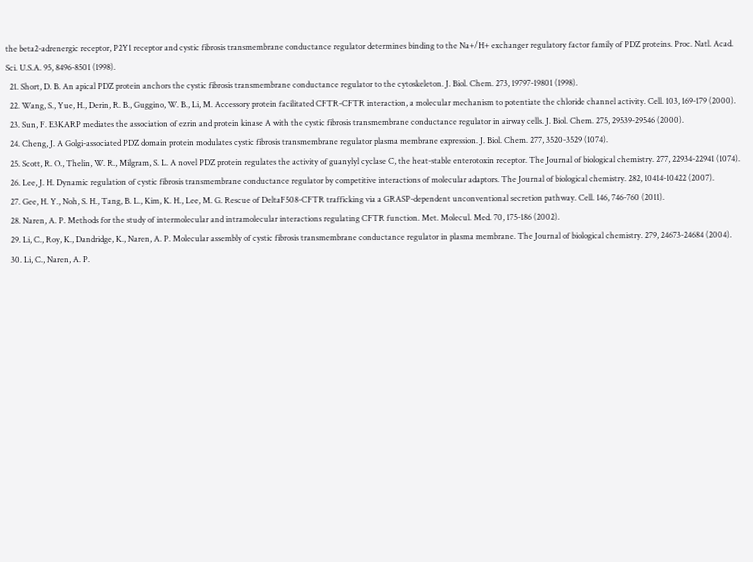the beta2-adrenergic receptor, P2Y1 receptor and cystic fibrosis transmembrane conductance regulator determines binding to the Na+/H+ exchanger regulatory factor family of PDZ proteins. Proc. Natl. Acad. Sci. U.S.A. 95, 8496-8501 (1998).
  21. Short, D. B. An apical PDZ protein anchors the cystic fibrosis transmembrane conductance regulator to the cytoskeleton. J. Biol. Chem. 273, 19797-19801 (1998).
  22. Wang, S., Yue, H., Derin, R. B., Guggino, W. B., Li, M. Accessory protein facilitated CFTR-CFTR interaction, a molecular mechanism to potentiate the chloride channel activity. Cell. 103, 169-179 (2000).
  23. Sun, F. E3KARP mediates the association of ezrin and protein kinase A with the cystic fibrosis transmembrane conductance regulator in airway cells. J. Biol. Chem. 275, 29539-29546 (2000).
  24. Cheng, J. A Golgi-associated PDZ domain protein modulates cystic fibrosis transmembrane regulator plasma membrane expression. J. Biol. Chem. 277, 3520-3529 (1074).
  25. Scott, R. O., Thelin, W. R., Milgram, S. L. A novel PDZ protein regulates the activity of guanylyl cyclase C, the heat-stable enterotoxin receptor. The Journal of biological chemistry. 277, 22934-22941 (1074).
  26. Lee, J. H. Dynamic regulation of cystic fibrosis transmembrane conductance regulator by competitive interactions of molecular adaptors. The Journal of biological chemistry. 282, 10414-10422 (2007).
  27. Gee, H. Y., Noh, S. H., Tang, B. L., Kim, K. H., Lee, M. G. Rescue of DeltaF508-CFTR trafficking via a GRASP-dependent unconventional secretion pathway. Cell. 146, 746-760 (2011).
  28. Naren, A. P. Methods for the study of intermolecular and intramolecular interactions regulating CFTR function. Met. Molecul. Med. 70, 175-186 (2002).
  29. Li, C., Roy, K., Dandridge, K., Naren, A. P. Molecular assembly of cystic fibrosis transmembrane conductance regulator in plasma membrane. The Journal of biological chemistry. 279, 24673-24684 (2004).
  30. Li, C., Naren, A. P.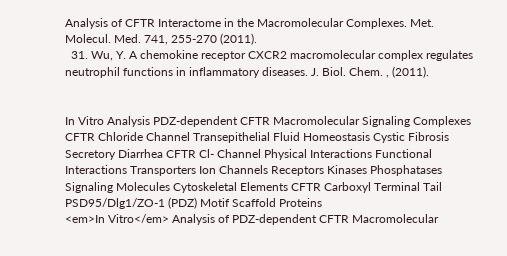Analysis of CFTR Interactome in the Macromolecular Complexes. Met. Molecul. Med. 741, 255-270 (2011).
  31. Wu, Y. A chemokine receptor CXCR2 macromolecular complex regulates neutrophil functions in inflammatory diseases. J. Biol. Chem. , (2011).


In Vitro Analysis PDZ-dependent CFTR Macromolecular Signaling Complexes CFTR Chloride Channel Transepithelial Fluid Homeostasis Cystic Fibrosis Secretory Diarrhea CFTR Cl- Channel Physical Interactions Functional Interactions Transporters Ion Channels Receptors Kinases Phosphatases Signaling Molecules Cytoskeletal Elements CFTR Carboxyl Terminal Tail PSD95/Dlg1/ZO-1 (PDZ) Motif Scaffold Proteins
<em>In Vitro</em> Analysis of PDZ-dependent CFTR Macromolecular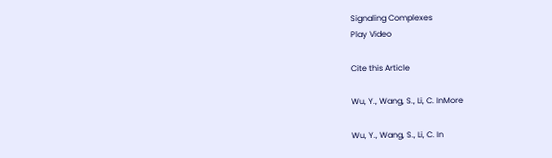Signaling Complexes
Play Video

Cite this Article

Wu, Y., Wang, S., Li, C. InMore

Wu, Y., Wang, S., Li, C. In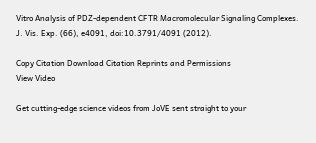Vitro Analysis of PDZ-dependent CFTR Macromolecular Signaling Complexes. J. Vis. Exp. (66), e4091, doi:10.3791/4091 (2012).

Copy Citation Download Citation Reprints and Permissions
View Video

Get cutting-edge science videos from JoVE sent straight to your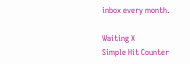inbox every month.

Waiting X
Simple Hit Counter